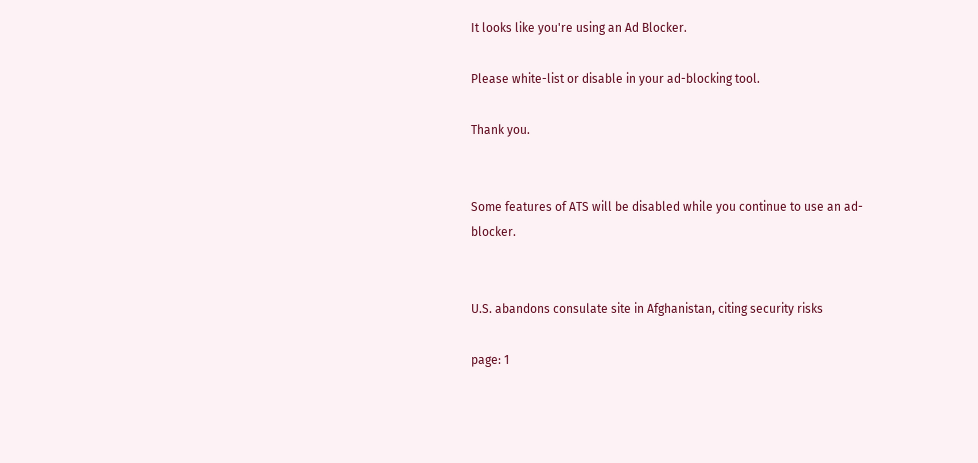It looks like you're using an Ad Blocker.

Please white-list or disable in your ad-blocking tool.

Thank you.


Some features of ATS will be disabled while you continue to use an ad-blocker.


U.S. abandons consulate site in Afghanistan, citing security risks

page: 1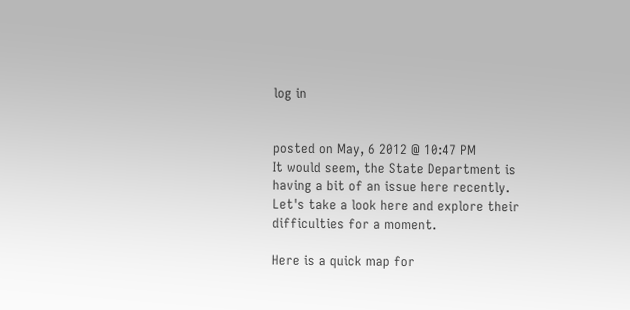log in


posted on May, 6 2012 @ 10:47 PM
It would seem, the State Department is having a bit of an issue here recently. Let's take a look here and explore their difficulties for a moment.

Here is a quick map for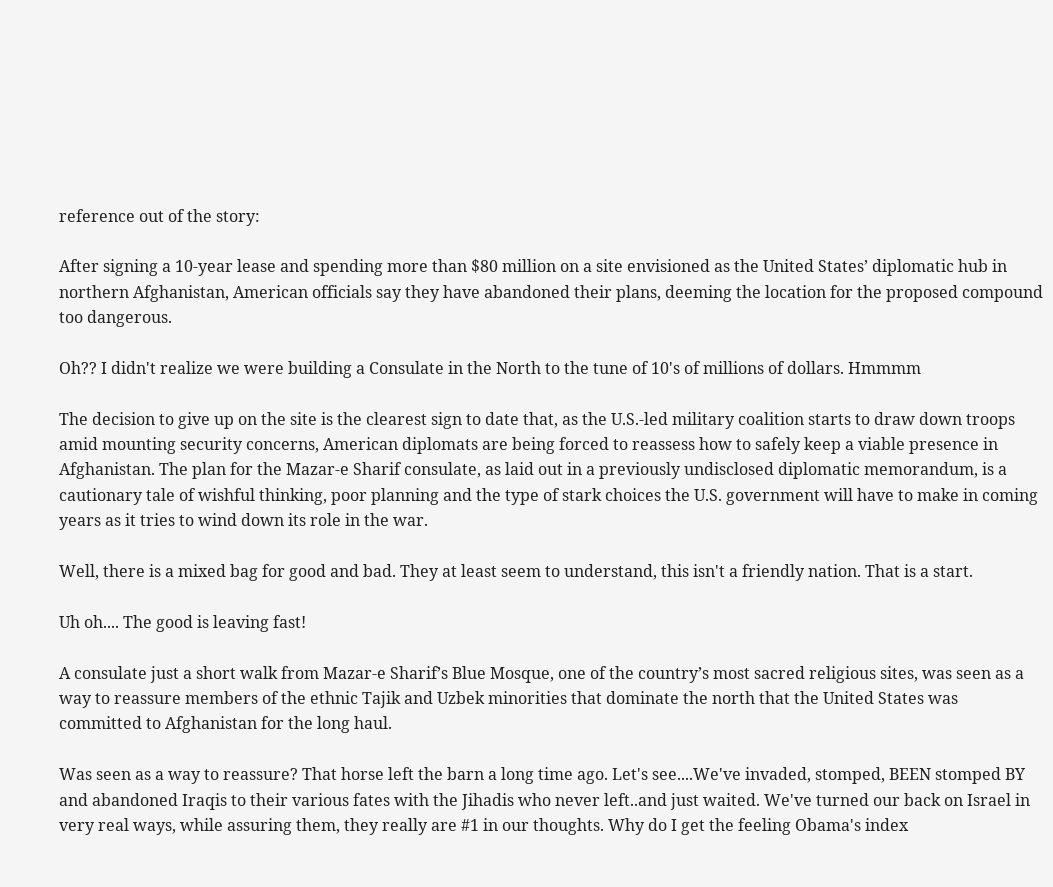reference out of the story:

After signing a 10-year lease and spending more than $80 million on a site envisioned as the United States’ diplomatic hub in northern Afghanistan, American officials say they have abandoned their plans, deeming the location for the proposed compound too dangerous.

Oh?? I didn't realize we were building a Consulate in the North to the tune of 10's of millions of dollars. Hmmmm

The decision to give up on the site is the clearest sign to date that, as the U.S.-led military coalition starts to draw down troops amid mounting security concerns, American diplomats are being forced to reassess how to safely keep a viable presence in Afghanistan. The plan for the Mazar-e Sharif consulate, as laid out in a previously undisclosed diplomatic memorandum, is a cautionary tale of wishful thinking, poor planning and the type of stark choices the U.S. government will have to make in coming years as it tries to wind down its role in the war.

Well, there is a mixed bag for good and bad. They at least seem to understand, this isn't a friendly nation. That is a start.

Uh oh.... The good is leaving fast!

A consulate just a short walk from Mazar-e Sharif’s Blue Mosque, one of the country’s most sacred religious sites, was seen as a way to reassure members of the ethnic Tajik and Uzbek minorities that dominate the north that the United States was committed to Afghanistan for the long haul.

Was seen as a way to reassure? That horse left the barn a long time ago. Let's see....We've invaded, stomped, BEEN stomped BY and abandoned Iraqis to their various fates with the Jihadis who never left..and just waited. We've turned our back on Israel in very real ways, while assuring them, they really are #1 in our thoughts. Why do I get the feeling Obama's index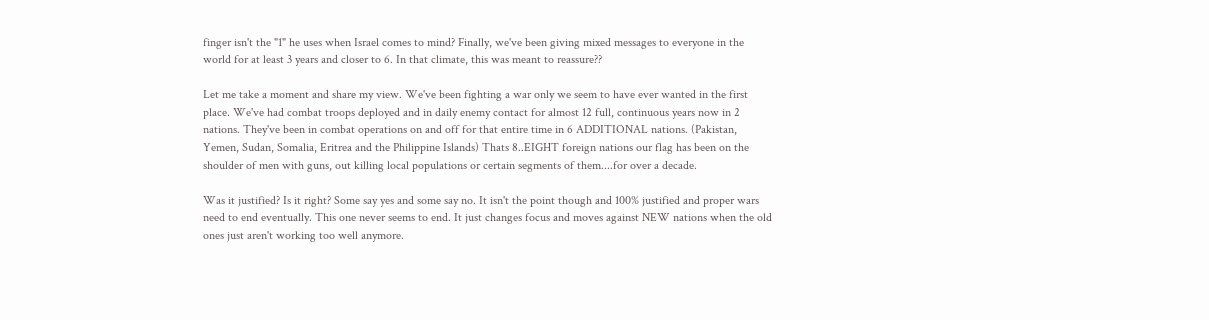finger isn't the "1" he uses when Israel comes to mind? Finally, we've been giving mixed messages to everyone in the world for at least 3 years and closer to 6. In that climate, this was meant to reassure??

Let me take a moment and share my view. We've been fighting a war only we seem to have ever wanted in the first place. We've had combat troops deployed and in daily enemy contact for almost 12 full, continuous years now in 2 nations. They've been in combat operations on and off for that entire time in 6 ADDITIONAL nations. (Pakistan, Yemen, Sudan, Somalia, Eritrea and the Philippine Islands) Thats 8..EIGHT foreign nations our flag has been on the shoulder of men with guns, out killing local populations or certain segments of them....for over a decade.

Was it justified? Is it right? Some say yes and some say no. It isn't the point though and 100% justified and proper wars need to end eventually. This one never seems to end. It just changes focus and moves against NEW nations when the old ones just aren't working too well anymore.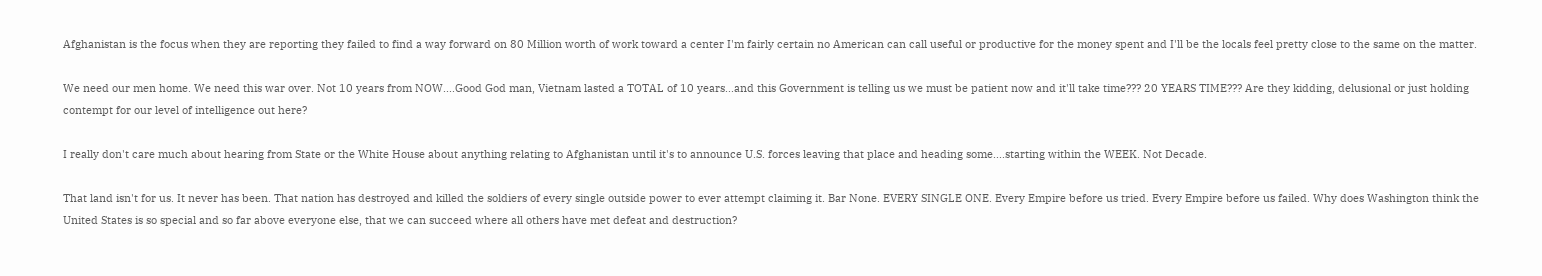Afghanistan is the focus when they are reporting they failed to find a way forward on 80 Million worth of work toward a center I'm fairly certain no American can call useful or productive for the money spent and I'll be the locals feel pretty close to the same on the matter.

We need our men home. We need this war over. Not 10 years from NOW....Good God man, Vietnam lasted a TOTAL of 10 years...and this Government is telling us we must be patient now and it'll take time??? 20 YEARS TIME??? Are they kidding, delusional or just holding contempt for our level of intelligence out here?

I really don't care much about hearing from State or the White House about anything relating to Afghanistan until it's to announce U.S. forces leaving that place and heading some....starting within the WEEK. Not Decade.

That land isn't for us. It never has been. That nation has destroyed and killed the soldiers of every single outside power to ever attempt claiming it. Bar None. EVERY SINGLE ONE. Every Empire before us tried. Every Empire before us failed. Why does Washington think the United States is so special and so far above everyone else, that we can succeed where all others have met defeat and destruction?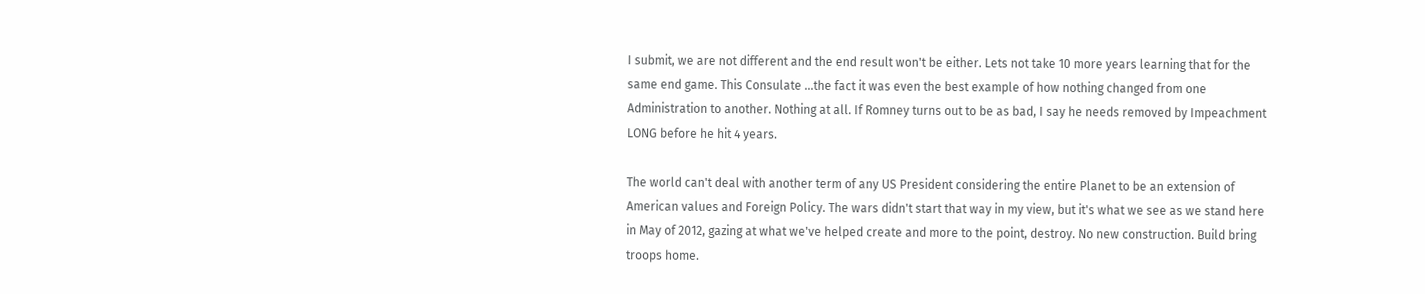I submit, we are not different and the end result won't be either. Lets not take 10 more years learning that for the same end game. This Consulate ...the fact it was even the best example of how nothing changed from one Administration to another. Nothing at all. If Romney turns out to be as bad, I say he needs removed by Impeachment LONG before he hit 4 years.

The world can't deal with another term of any US President considering the entire Planet to be an extension of American values and Foreign Policy. The wars didn't start that way in my view, but it's what we see as we stand here in May of 2012, gazing at what we've helped create and more to the point, destroy. No new construction. Build bring troops home.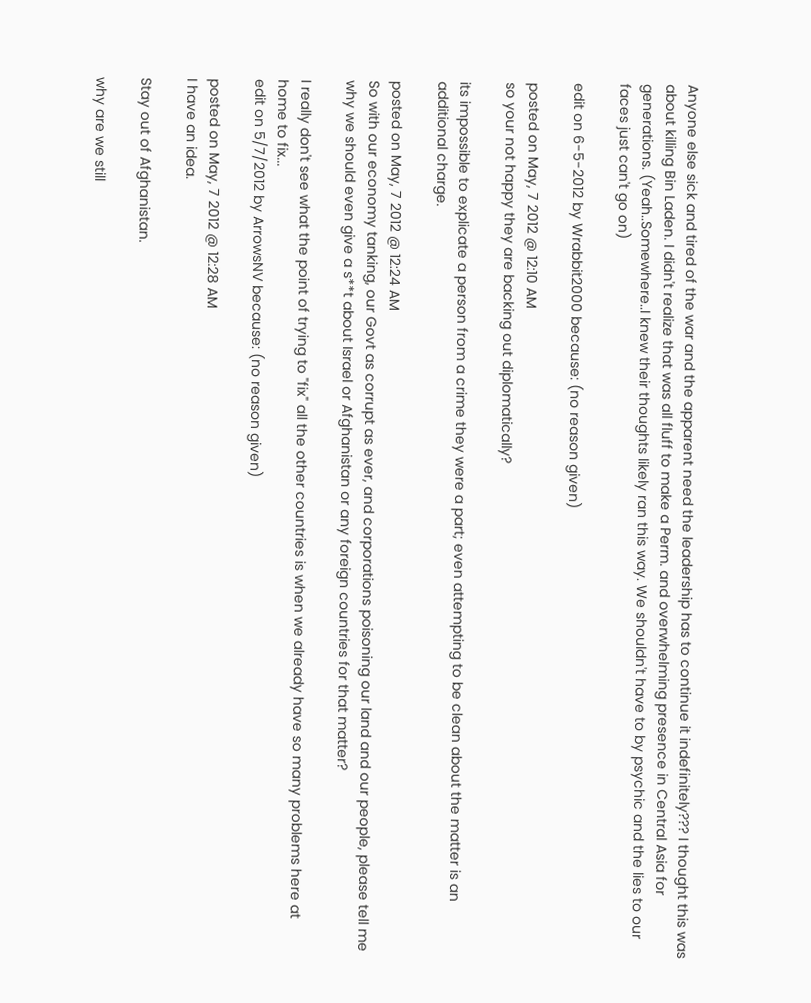Anyone else sick and tired of the war and the apparent need the leadership has to continue it indefinitely??? I thought this was about killing Bin Laden. I didn't realize that was all fluff to make a Perm. and overwhelming presence in Central Asia for generations. (Yeah..Somewhere..I knew their thoughts likely ran this way. We shouldn't have to by psychic and the lies to our faces just can't go on)

edit on 6-5-2012 by Wrabbit2000 because: (no reason given)

posted on May, 7 2012 @ 12:10 AM
so your not happy they are backing out diplomatically?

its impossible to explicate a person from a crime they were a part; even attempting to be clean about the matter is an additional charge.

posted on May, 7 2012 @ 12:24 AM
So with our economy tanking, our Govt as corrupt as ever, and corporations poisoning our land and our people, please tell me why we should even give a s**t about Israel or Afghanistan or any foreign countries for that matter?

I really don't see what the point of trying to "fix" all the other countries is when we already have so many problems here at home to fix...
edit on 5/7/2012 by ArrowsNV because: (no reason given)

posted on May, 7 2012 @ 12:28 AM
I have an idea.

Stay out of Afghanistan.

why are we still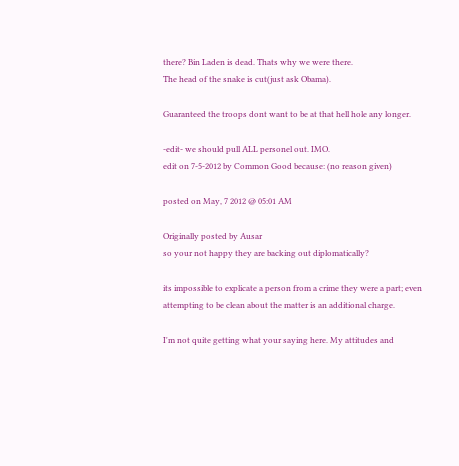there? Bin Laden is dead. Thats why we were there.
The head of the snake is cut(just ask Obama).

Guaranteed the troops dont want to be at that hell hole any longer.

-edit- we should pull ALL personel out. IMO.
edit on 7-5-2012 by Common Good because: (no reason given)

posted on May, 7 2012 @ 05:01 AM

Originally posted by Ausar
so your not happy they are backing out diplomatically?

its impossible to explicate a person from a crime they were a part; even attempting to be clean about the matter is an additional charge.

I'm not quite getting what your saying here. My attitudes and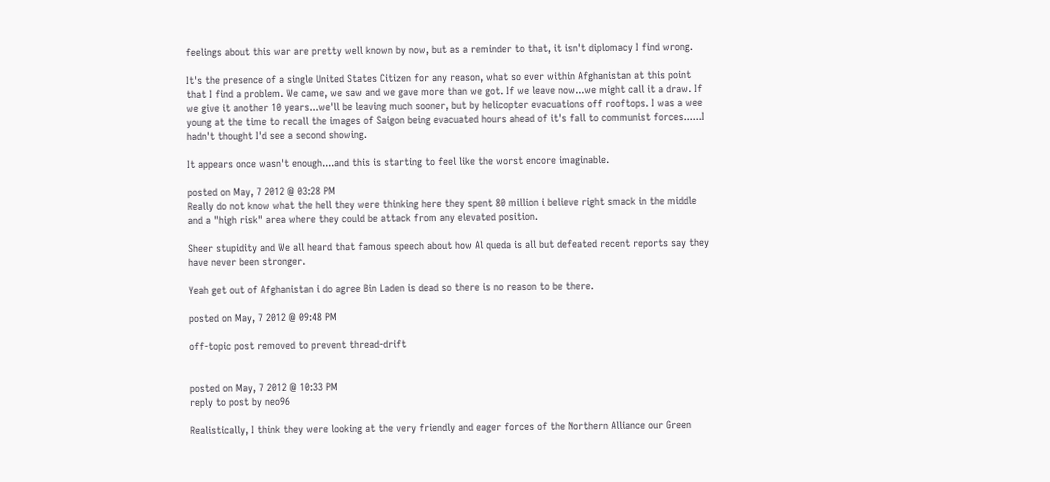feelings about this war are pretty well known by now, but as a reminder to that, it isn't diplomacy I find wrong.

It's the presence of a single United States Citizen for any reason, what so ever within Afghanistan at this point that I find a problem. We came, we saw and we gave more than we got. If we leave now...we might call it a draw. If we give it another 10 years...we'll be leaving much sooner, but by helicopter evacuations off rooftops. I was a wee young at the time to recall the images of Saigon being evacuated hours ahead of it's fall to communist forces......I hadn't thought I'd see a second showing.

It appears once wasn't enough....and this is starting to feel like the worst encore imaginable.

posted on May, 7 2012 @ 03:28 PM
Really do not know what the hell they were thinking here they spent 80 million i believe right smack in the middle and a "high risk" area where they could be attack from any elevated position.

Sheer stupidity and We all heard that famous speech about how Al queda is all but defeated recent reports say they have never been stronger.

Yeah get out of Afghanistan i do agree Bin Laden is dead so there is no reason to be there.

posted on May, 7 2012 @ 09:48 PM

off-topic post removed to prevent thread-drift


posted on May, 7 2012 @ 10:33 PM
reply to post by neo96

Realistically, I think they were looking at the very friendly and eager forces of the Northern Alliance our Green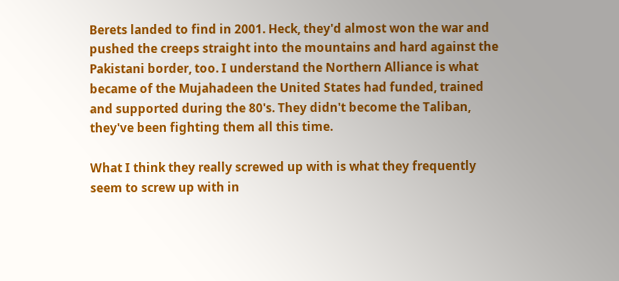Berets landed to find in 2001. Heck, they'd almost won the war and pushed the creeps straight into the mountains and hard against the Pakistani border, too. I understand the Northern Alliance is what became of the Mujahadeen the United States had funded, trained and supported during the 80's. They didn't become the Taliban, they've been fighting them all this time.

What I think they really screwed up with is what they frequently seem to screw up with in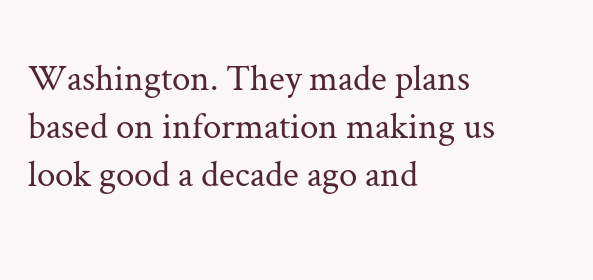Washington. They made plans based on information making us look good a decade ago and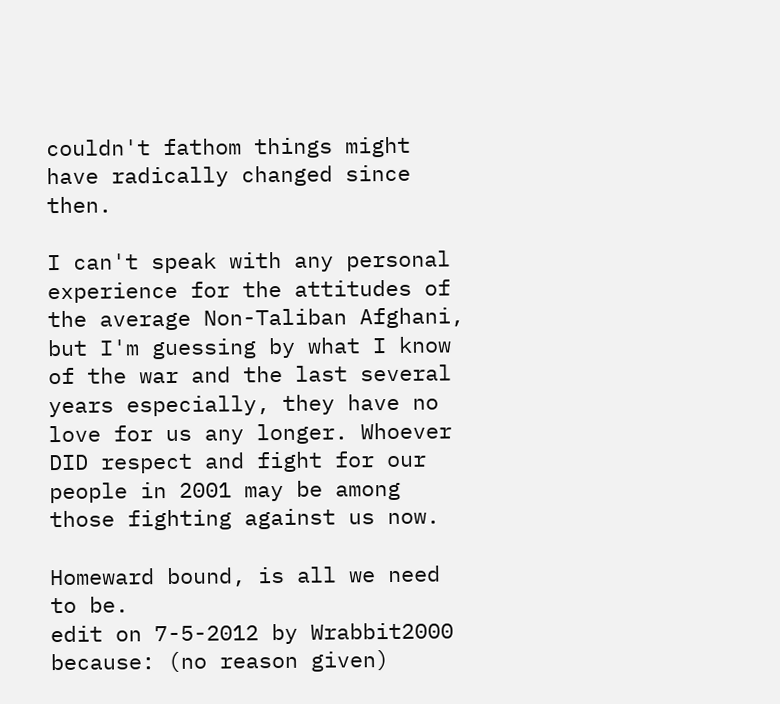couldn't fathom things might have radically changed since then.

I can't speak with any personal experience for the attitudes of the average Non-Taliban Afghani, but I'm guessing by what I know of the war and the last several years especially, they have no love for us any longer. Whoever DID respect and fight for our people in 2001 may be among those fighting against us now.

Homeward bound, is all we need to be.
edit on 7-5-2012 by Wrabbit2000 because: (no reason given)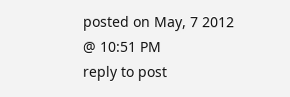posted on May, 7 2012 @ 10:51 PM
reply to post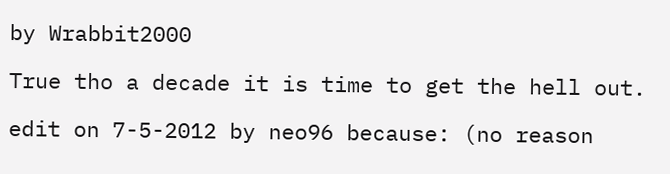by Wrabbit2000

True tho a decade it is time to get the hell out.

edit on 7-5-2012 by neo96 because: (no reason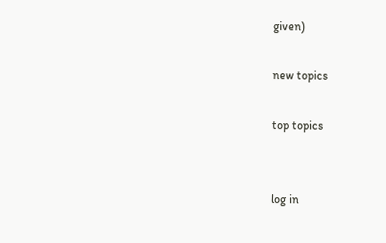given)

new topics

top topics


log in